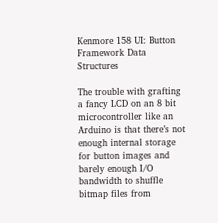Kenmore 158 UI: Button Framework Data Structures

The trouble with grafting a fancy LCD on an 8 bit microcontroller like an Arduino is that there’s not enough internal storage for button images and barely enough I/O bandwidth to shuffle bitmap files from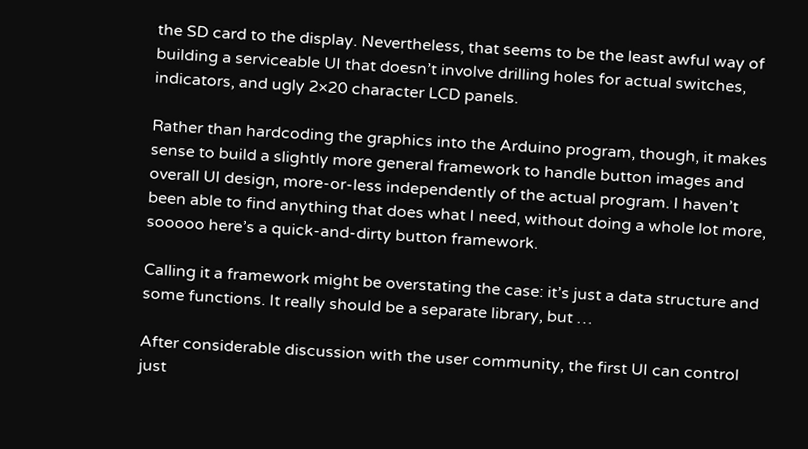the SD card to the display. Nevertheless, that seems to be the least awful way of building a serviceable UI that doesn’t involve drilling holes for actual switches, indicators, and ugly 2×20 character LCD panels.

Rather than hardcoding the graphics into the Arduino program, though, it makes sense to build a slightly more general framework to handle button images and overall UI design, more-or-less independently of the actual program. I haven’t been able to find anything that does what I need, without doing a whole lot more, sooooo here’s a quick-and-dirty button framework.

Calling it a framework might be overstating the case: it’s just a data structure and some functions. It really should be a separate library, but …

After considerable discussion with the user community, the first UI can control just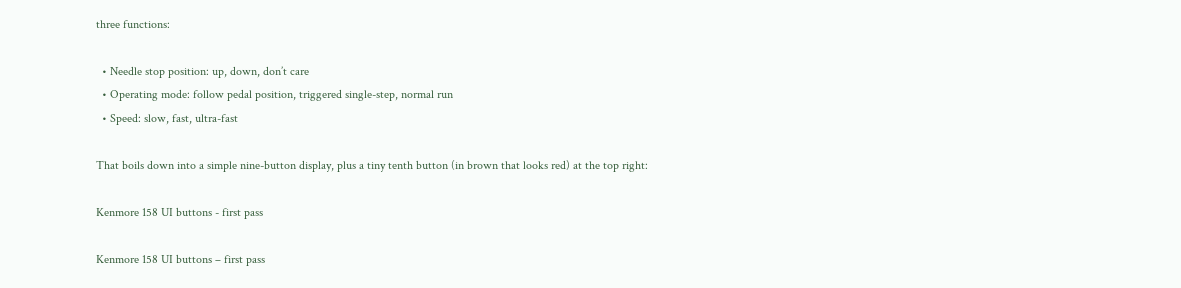three functions:

  • Needle stop position: up, down, don’t care
  • Operating mode: follow pedal position, triggered single-step, normal run
  • Speed: slow, fast, ultra-fast

That boils down into a simple nine-button display, plus a tiny tenth button (in brown that looks red) at the top right:

Kenmore 158 UI buttons - first pass

Kenmore 158 UI buttons – first pass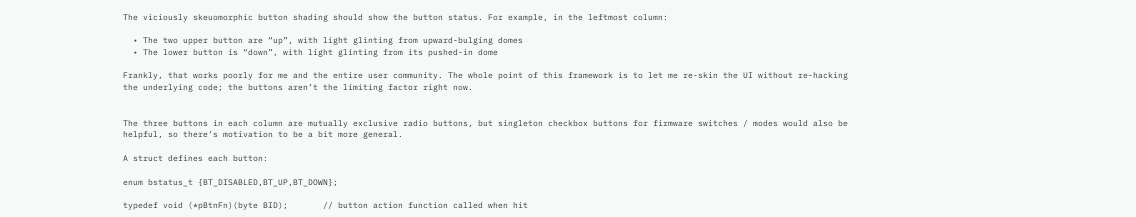The viciously skeuomorphic button shading should show the button status. For example, in the leftmost column:

  • The two upper button are “up”, with light glinting from upward-bulging domes
  • The lower button is “down”, with light glinting from its pushed-in dome

Frankly, that works poorly for me and the entire user community. The whole point of this framework is to let me re-skin the UI without re-hacking the underlying code; the buttons aren’t the limiting factor right now.


The three buttons in each column are mutually exclusive radio buttons, but singleton checkbox buttons for firmware switches / modes would also be helpful, so there’s motivation to be a bit more general.

A struct defines each button:

enum bstatus_t {BT_DISABLED,BT_UP,BT_DOWN};

typedef void (*pBtnFn)(byte BID);       // button action function called when hit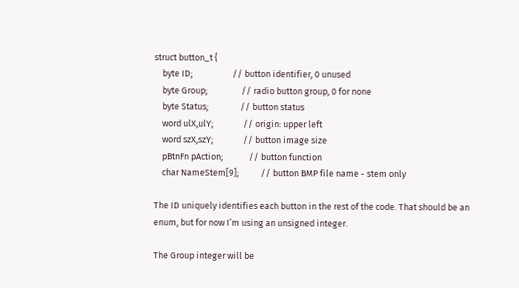struct button_t {
    byte ID;                    // button identifier, 0 unused
    byte Group;                 // radio button group, 0 for none
    byte Status;                // button status
    word ulX,ulY;               // origin: upper left
    word szX,szY;               // button image size
    pBtnFn pAction;             // button function
    char NameStem[9];           // button BMP file name - stem only

The ID uniquely identifies each button in the rest of the code. That should be an enum, but for now I’m using an unsigned integer.

The Group integer will be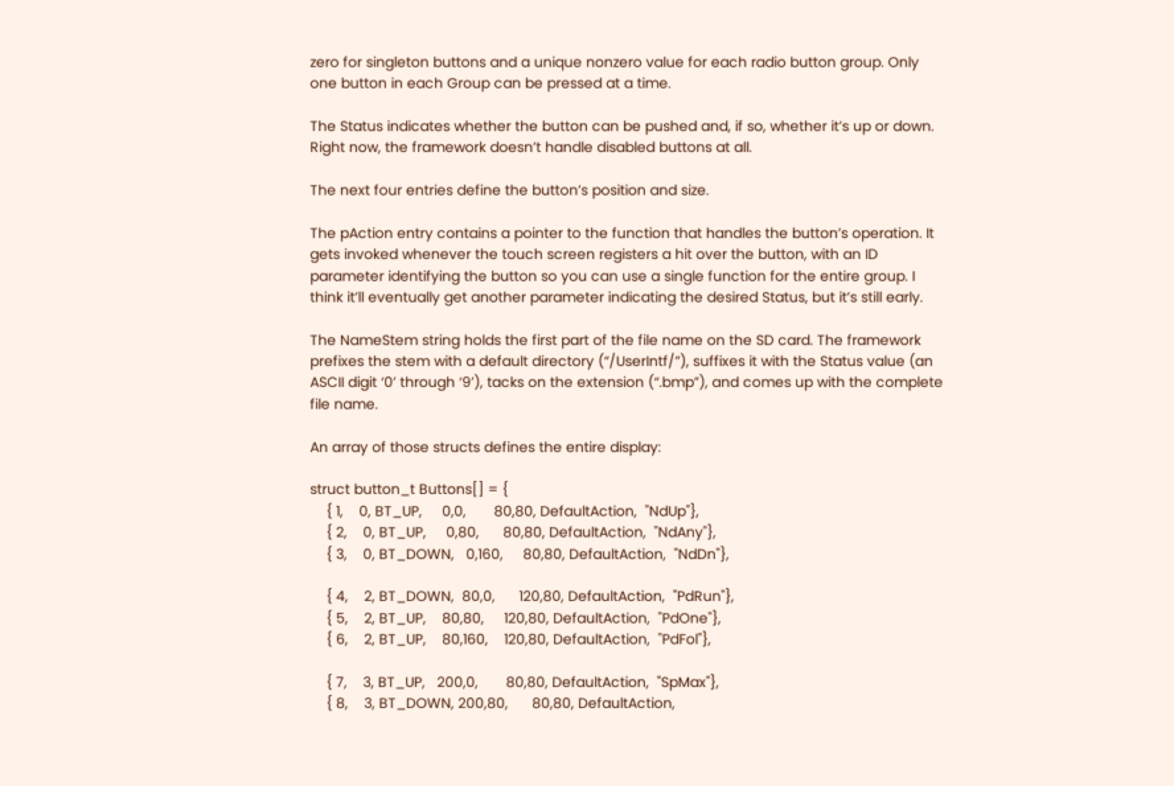zero for singleton buttons and a unique nonzero value for each radio button group. Only one button in each Group can be pressed at a time.

The Status indicates whether the button can be pushed and, if so, whether it’s up or down. Right now, the framework doesn’t handle disabled buttons at all.

The next four entries define the button’s position and size.

The pAction entry contains a pointer to the function that handles the button’s operation. It gets invoked whenever the touch screen registers a hit over the button, with an ID parameter identifying the button so you can use a single function for the entire group. I think it’ll eventually get another parameter indicating the desired Status, but it’s still early.

The NameStem string holds the first part of the file name on the SD card. The framework prefixes the stem with a default directory (“/UserIntf/”), suffixes it with the Status value (an ASCII digit ‘0’ through ‘9’), tacks on the extension (“.bmp”), and comes up with the complete file name.

An array of those structs defines the entire display:

struct button_t Buttons[] = {
    { 1,    0, BT_UP,     0,0,       80,80, DefaultAction,  "NdUp"},
    { 2,    0, BT_UP,     0,80,      80,80, DefaultAction,  "NdAny"},
    { 3,    0, BT_DOWN,   0,160,     80,80, DefaultAction,  "NdDn"},

    { 4,    2, BT_DOWN,  80,0,      120,80, DefaultAction,  "PdRun"},
    { 5,    2, BT_UP,    80,80,     120,80, DefaultAction,  "PdOne"},
    { 6,    2, BT_UP,    80,160,    120,80, DefaultAction,  "PdFol"},

    { 7,    3, BT_UP,   200,0,       80,80, DefaultAction,  "SpMax"},
    { 8,    3, BT_DOWN, 200,80,      80,80, DefaultAction,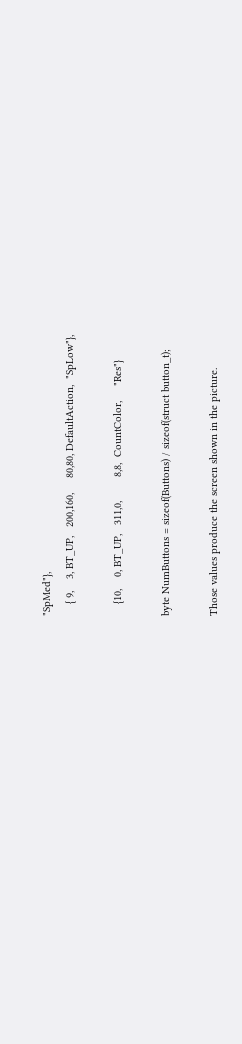"SpMed"},
    { 9,    3, BT_UP,   200,160,     80,80, DefaultAction,  "SpLow"},

    {10,    0, BT_UP,   311,0,        8,8,  CountColor,     "Res"}

byte NumButtons = sizeof(Buttons) / sizeof(struct button_t);

Those values produce the screen shown in the picture.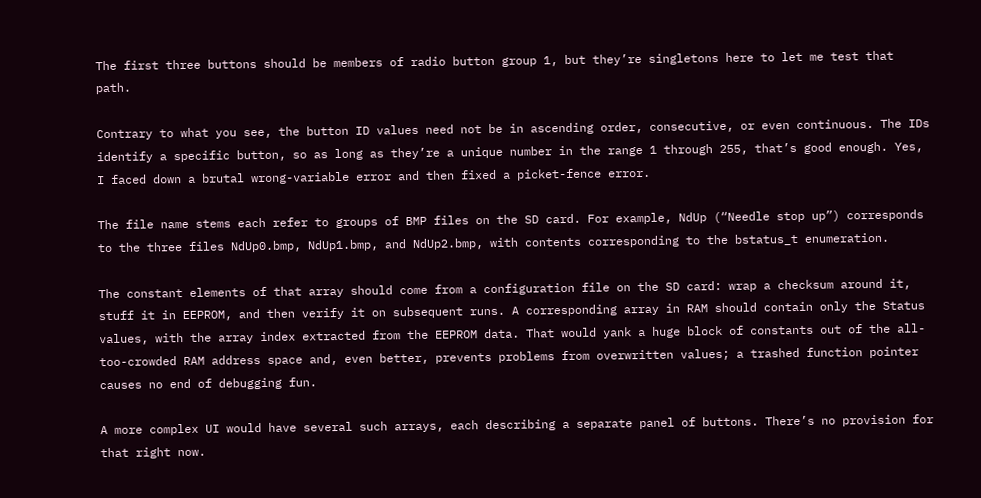The first three buttons should be members of radio button group 1, but they’re singletons here to let me test that path.

Contrary to what you see, the button ID values need not be in ascending order, consecutive, or even continuous. The IDs identify a specific button, so as long as they’re a unique number in the range 1 through 255, that’s good enough. Yes, I faced down a brutal wrong-variable error and then fixed a picket-fence error.

The file name stems each refer to groups of BMP files on the SD card. For example, NdUp (“Needle stop up”) corresponds to the three files NdUp0.bmp, NdUp1.bmp, and NdUp2.bmp, with contents corresponding to the bstatus_t enumeration.

The constant elements of that array should come from a configuration file on the SD card: wrap a checksum around it, stuff it in EEPROM, and then verify it on subsequent runs. A corresponding array in RAM should contain only the Status values, with the array index extracted from the EEPROM data. That would yank a huge block of constants out of the all-too-crowded RAM address space and, even better, prevents problems from overwritten values; a trashed function pointer causes no end of debugging fun.

A more complex UI would have several such arrays, each describing a separate panel of buttons. There’s no provision for that right now.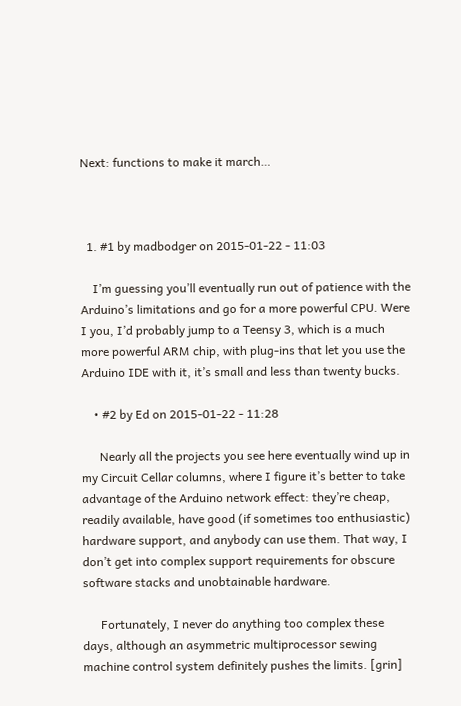Next: functions to make it march…



  1. #1 by madbodger on 2015-01-22 - 11:03

    I’m guessing you’ll eventually run out of patience with the Arduino’s limitations and go for a more powerful CPU. Were I you, I’d probably jump to a Teensy 3, which is a much more powerful ARM chip, with plug-ins that let you use the Arduino IDE with it, it’s small and less than twenty bucks.

    • #2 by Ed on 2015-01-22 - 11:28

      Nearly all the projects you see here eventually wind up in my Circuit Cellar columns, where I figure it’s better to take advantage of the Arduino network effect: they’re cheap, readily available, have good (if sometimes too enthusiastic) hardware support, and anybody can use them. That way, I don’t get into complex support requirements for obscure software stacks and unobtainable hardware.

      Fortunately, I never do anything too complex these days, although an asymmetric multiprocessor sewing machine control system definitely pushes the limits. [grin]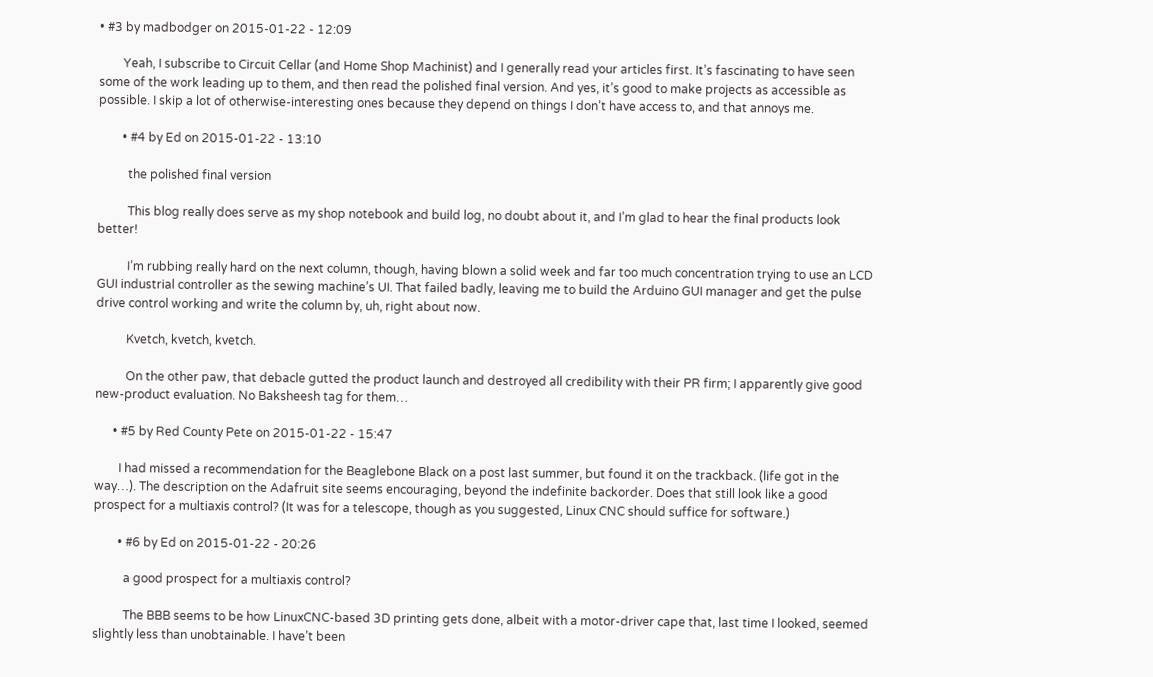• #3 by madbodger on 2015-01-22 - 12:09

        Yeah, I subscribe to Circuit Cellar (and Home Shop Machinist) and I generally read your articles first. It’s fascinating to have seen some of the work leading up to them, and then read the polished final version. And yes, it’s good to make projects as accessible as possible. I skip a lot of otherwise-interesting ones because they depend on things I don’t have access to, and that annoys me.

        • #4 by Ed on 2015-01-22 - 13:10

          the polished final version

          This blog really does serve as my shop notebook and build log, no doubt about it, and I’m glad to hear the final products look better!

          I’m rubbing really hard on the next column, though, having blown a solid week and far too much concentration trying to use an LCD GUI industrial controller as the sewing machine’s UI. That failed badly, leaving me to build the Arduino GUI manager and get the pulse drive control working and write the column by, uh, right about now.

          Kvetch, kvetch, kvetch.

          On the other paw, that debacle gutted the product launch and destroyed all credibility with their PR firm; I apparently give good new-product evaluation. No Baksheesh tag for them…

      • #5 by Red County Pete on 2015-01-22 - 15:47

        I had missed a recommendation for the Beaglebone Black on a post last summer, but found it on the trackback. (life got in the way…). The description on the Adafruit site seems encouraging, beyond the indefinite backorder. Does that still look like a good prospect for a multiaxis control? (It was for a telescope, though as you suggested, Linux CNC should suffice for software.)

        • #6 by Ed on 2015-01-22 - 20:26

          a good prospect for a multiaxis control?

          The BBB seems to be how LinuxCNC-based 3D printing gets done, albeit with a motor-driver cape that, last time I looked, seemed slightly less than unobtainable. I have’t been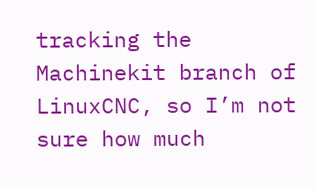tracking the Machinekit branch of LinuxCNC, so I’m not sure how much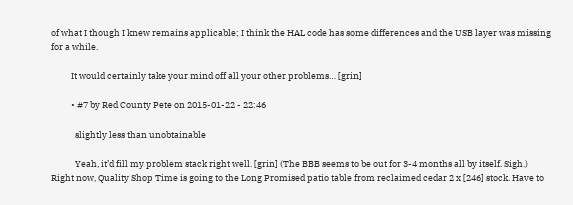of what I though I knew remains applicable; I think the HAL code has some differences and the USB layer was missing for a while.

          It would certainly take your mind off all your other problems… [grin]

          • #7 by Red County Pete on 2015-01-22 - 22:46

            slightly less than unobtainable

            Yeah, it’d fill my problem stack right well. [grin] (The BBB seems to be out for 3-4 months all by itself. Sigh.) Right now, Quality Shop Time is going to the Long Promised patio table from reclaimed cedar 2 x [246] stock. Have to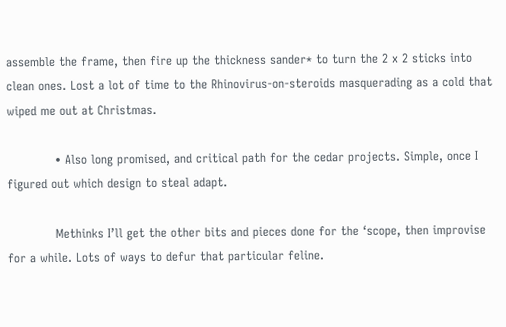assemble the frame, then fire up the thickness sander* to turn the 2 x 2 sticks into clean ones. Lost a lot of time to the Rhinovirus-on-steroids masquerading as a cold that wiped me out at Christmas.

            • Also long promised, and critical path for the cedar projects. Simple, once I figured out which design to steal adapt.

            Methinks I’ll get the other bits and pieces done for the ‘scope, then improvise for a while. Lots of ways to defur that particular feline.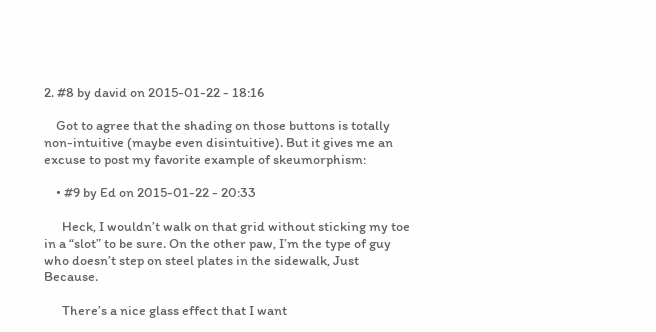2. #8 by david on 2015-01-22 - 18:16

    Got to agree that the shading on those buttons is totally non-intuitive (maybe even disintuitive). But it gives me an excuse to post my favorite example of skeumorphism:

    • #9 by Ed on 2015-01-22 - 20:33

      Heck, I wouldn’t walk on that grid without sticking my toe in a “slot” to be sure. On the other paw, I’m the type of guy who doesn’t step on steel plates in the sidewalk, Just Because.

      There’s a nice glass effect that I want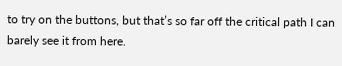to try on the buttons, but that’s so far off the critical path I can barely see it from here.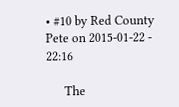• #10 by Red County Pete on 2015-01-22 - 22:16

      The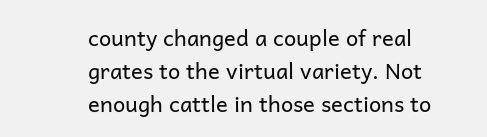county changed a couple of real grates to the virtual variety. Not enough cattle in those sections to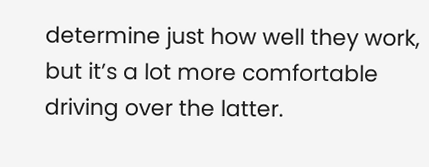determine just how well they work, but it’s a lot more comfortable driving over the latter.